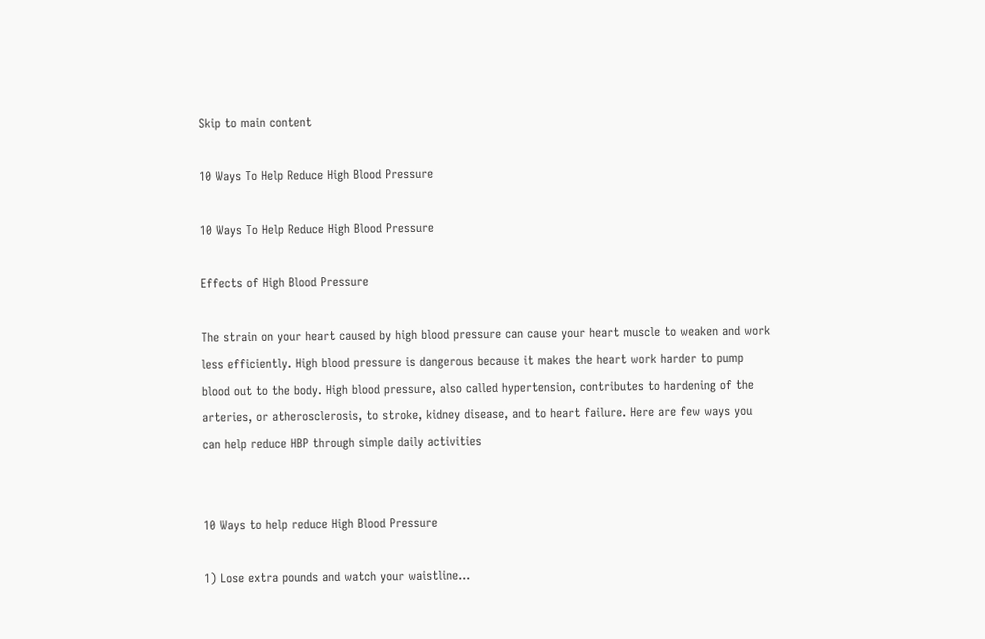Skip to main content

10 Ways To Help Reduce High Blood Pressure

10 Ways To Help Reduce High Blood Pressure

Effects of High Blood Pressure

The strain on your heart caused by high blood pressure can cause your heart muscle to weaken and work less efficiently. High blood pressure is dangerous because it makes the heart work harder to pump blood out to the body. High blood pressure, also called hypertension, contributes to hardening of the arteries, or atherosclerosis, to stroke, kidney disease, and to heart failure. Here are few ways you can help reduce HBP through simple daily activities


10 Ways to help reduce High Blood Pressure

1) Lose extra pounds and watch your waistline...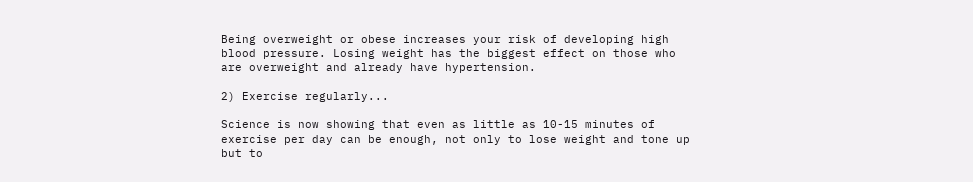Being overweight or obese increases your risk of developing high blood pressure. Losing weight has the biggest effect on those who are overweight and already have hypertension.

2) Exercise regularly...

Science is now showing that even as little as 10-15 minutes of exercise per day can be enough, not only to lose weight and tone up but to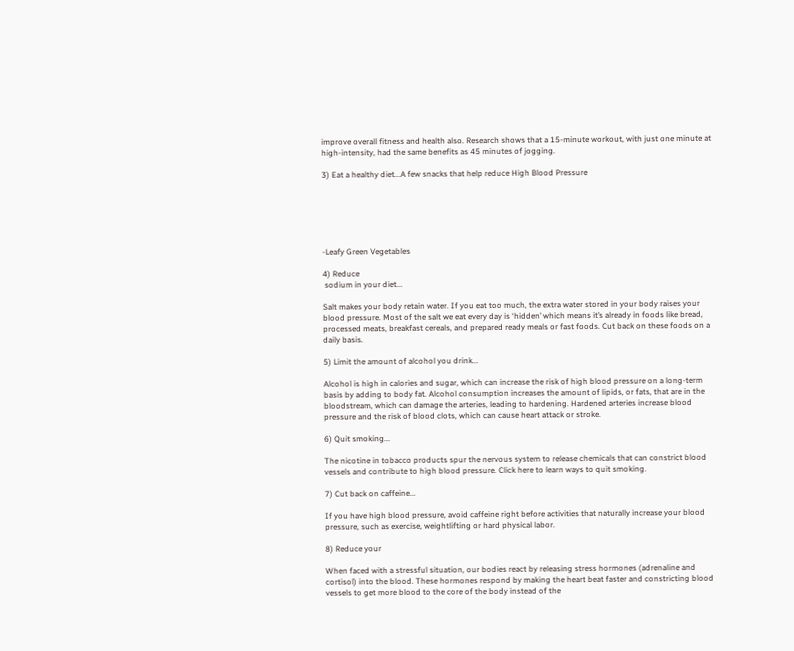improve overall fitness and health also. Research shows that a 15-minute workout, with just one minute at high-intensity, had the same benefits as 45 minutes of jogging.

3) Eat a healthy diet...A few snacks that help reduce High Blood Pressure






-Leafy Green Vegetables

4) Reduce
 sodium in your diet...

Salt makes your body retain water. If you eat too much, the extra water stored in your body raises your blood pressure. Most of the salt we eat every day is ‘hidden’ which means it’s already in foods like bread, processed meats, breakfast cereals, and prepared ready meals or fast foods. Cut back on these foods on a daily basis.

5) Limit the amount of alcohol you drink...

Alcohol is high in calories and sugar, which can increase the risk of high blood pressure on a long-term basis by adding to body fat. Alcohol consumption increases the amount of lipids, or fats, that are in the bloodstream, which can damage the arteries, leading to hardening. Hardened arteries increase blood pressure and the risk of blood clots, which can cause heart attack or stroke.

6) Quit smoking...

The nicotine in tobacco products spur the nervous system to release chemicals that can constrict blood vessels and contribute to high blood pressure. Click here to learn ways to quit smoking.

7) Cut back on caffeine...

If you have high blood pressure, avoid caffeine right before activities that naturally increase your blood pressure, such as exercise, weightlifting or hard physical labor.

8) Reduce your

When faced with a stressful situation, our bodies react by releasing stress hormones (adrenaline and cortisol) into the blood. These hormones respond by making the heart beat faster and constricting blood vessels to get more blood to the core of the body instead of the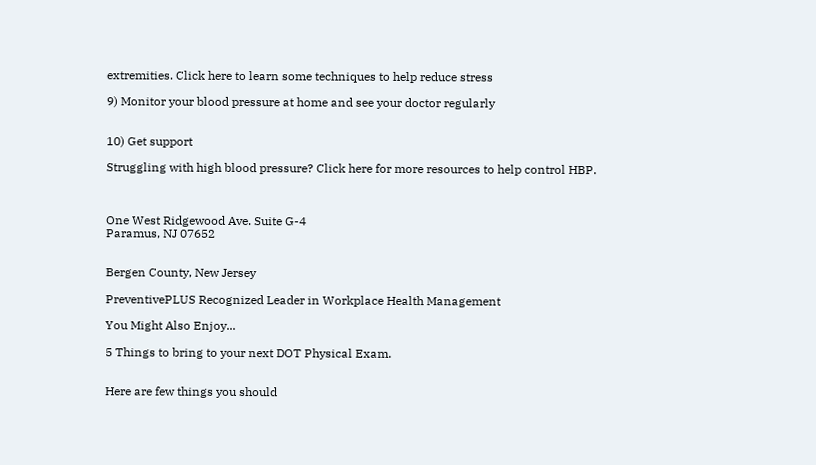extremities. Click here to learn some techniques to help reduce stress

9) Monitor your blood pressure at home and see your doctor regularly


10) Get support

Struggling with high blood pressure? Click here for more resources to help control HBP.



One West Ridgewood Ave. Suite G-4
Paramus, NJ 07652


Bergen County, New Jersey

PreventivePLUS Recognized Leader in Workplace Health Management

You Might Also Enjoy...

5 Things to bring to your next DOT Physical Exam.


Here are few things you should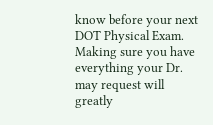know before your next DOT Physical Exam. Making sure you have everything your Dr. may request will greatly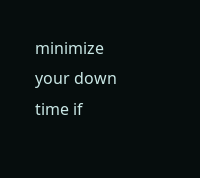minimize your down time if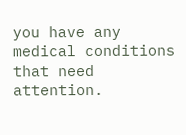you have any medical conditions that need attention.